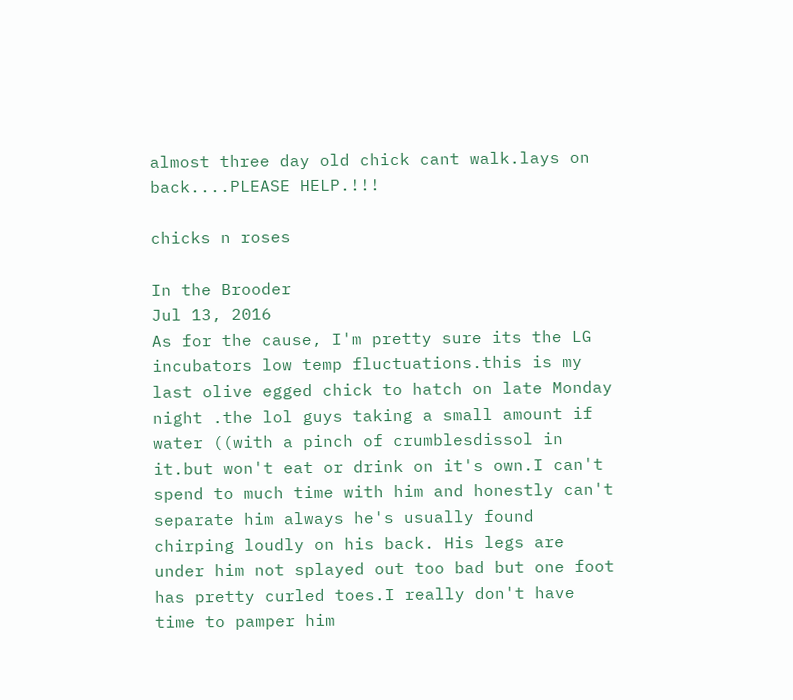almost three day old chick cant walk.lays on back....PLEASE HELP.!!!

chicks n roses

In the Brooder
Jul 13, 2016
As for the cause, I'm pretty sure its the LG incubators low temp fluctuations.this is my last olive egged chick to hatch on late Monday night .the lol guys taking a small amount if water ((with a pinch of crumblesdissol in it.but won't eat or drink on it's own.I can't spend to much time with him and honestly can't separate him always he's usually found chirping loudly on his back. His legs are under him not splayed out too bad but one foot has pretty curled toes.I really don't have time to pamper him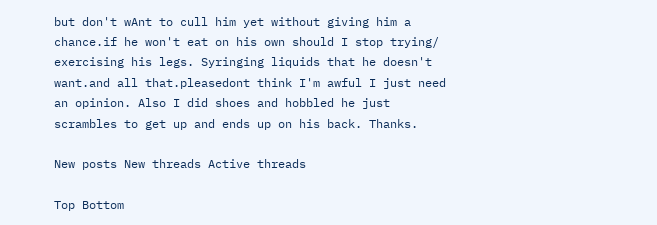but don't wAnt to cull him yet without giving him a chance.if he won't eat on his own should I stop trying/ exercising his legs. Syringing liquids that he doesn't want.and all that.pleasedont think I'm awful I just need an opinion. Also I did shoes and hobbled he just scrambles to get up and ends up on his back. Thanks.

New posts New threads Active threads

Top Bottom